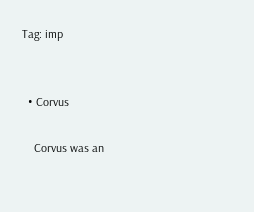Tag: imp


  • Corvus

    Corvus was an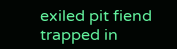exiled pit fiend trapped in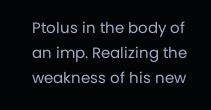Ptolus in the body of an imp. Realizing the weakness of his new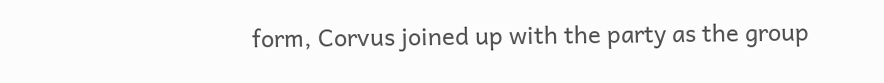form, Corvus joined up with the party as the group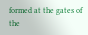formed at the gates of the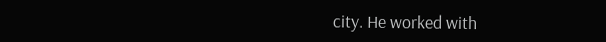city. He worked with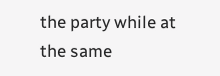the party while at the same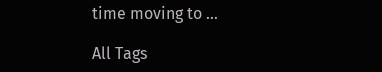time moving to …

All Tags